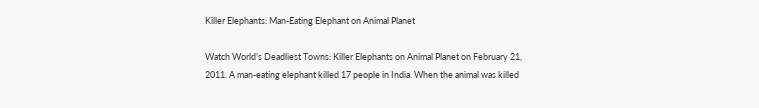Killer Elephants: Man-Eating Elephant on Animal Planet

Watch World’s Deadliest Towns: Killer Elephants on Animal Planet on February 21, 2011. A man-eating elephant killed 17 people in India. When the animal was killed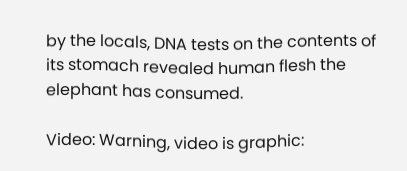by the locals, DNA tests on the contents of its stomach revealed human flesh the elephant has consumed.

Video: Warning, video is graphic: